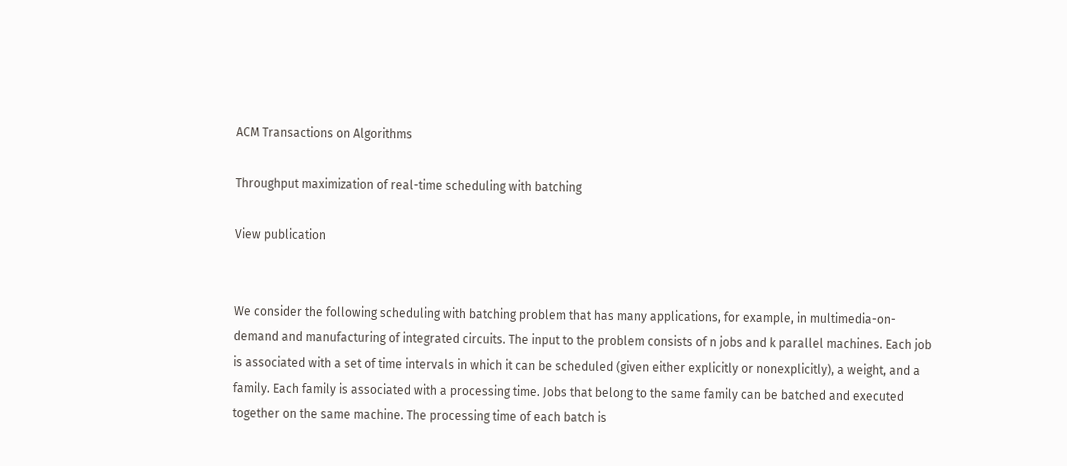ACM Transactions on Algorithms

Throughput maximization of real-time scheduling with batching

View publication


We consider the following scheduling with batching problem that has many applications, for example, in multimedia-on-demand and manufacturing of integrated circuits. The input to the problem consists of n jobs and k parallel machines. Each job is associated with a set of time intervals in which it can be scheduled (given either explicitly or nonexplicitly), a weight, and a family. Each family is associated with a processing time. Jobs that belong to the same family can be batched and executed together on the same machine. The processing time of each batch is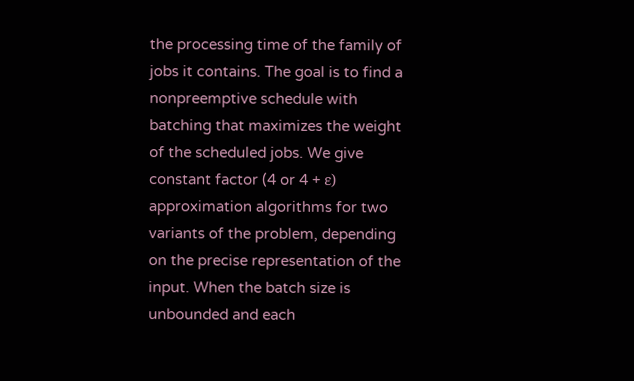the processing time of the family of jobs it contains. The goal is to find a nonpreemptive schedule with batching that maximizes the weight of the scheduled jobs. We give constant factor (4 or 4 + ε) approximation algorithms for two variants of the problem, depending on the precise representation of the input. When the batch size is unbounded and each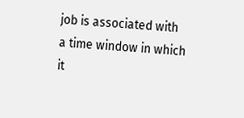job is associated with a time window in which it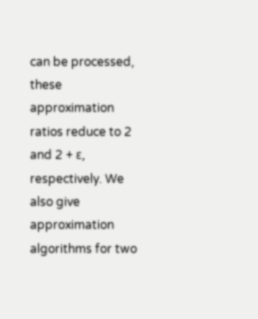can be processed, these approximation ratios reduce to 2 and 2 + ε, respectively. We also give approximation algorithms for two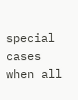special cases when all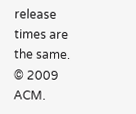release times are the same. © 2009 ACM.